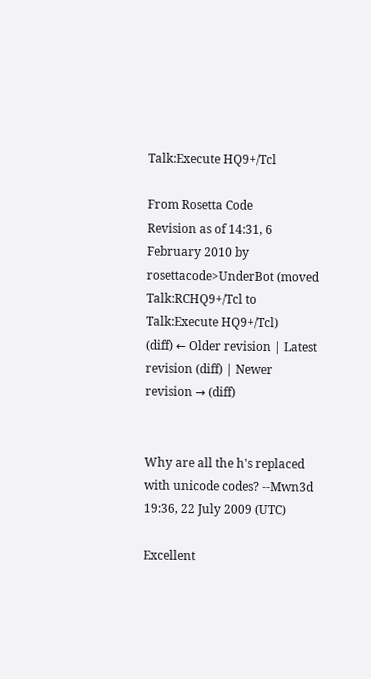Talk:Execute HQ9+/Tcl

From Rosetta Code
Revision as of 14:31, 6 February 2010 by rosettacode>UnderBot (moved Talk:RCHQ9+/Tcl to Talk:Execute HQ9+/Tcl)
(diff) ← Older revision | Latest revision (diff) | Newer revision → (diff)


Why are all the h's replaced with unicode codes? --Mwn3d 19:36, 22 July 2009 (UTC)

Excellent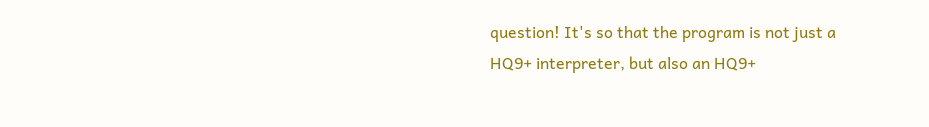question! It's so that the program is not just a HQ9+ interpreter, but also an HQ9+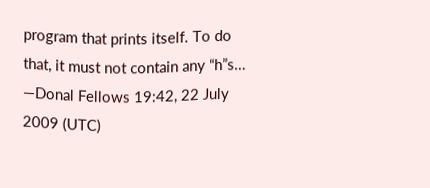program that prints itself. To do that, it must not contain any “h”s… —Donal Fellows 19:42, 22 July 2009 (UTC)